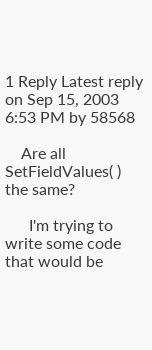1 Reply Latest reply on Sep 15, 2003 6:53 PM by 58568

    Are all SetFieldValues( ) the same?

      I'm trying to write some code that would be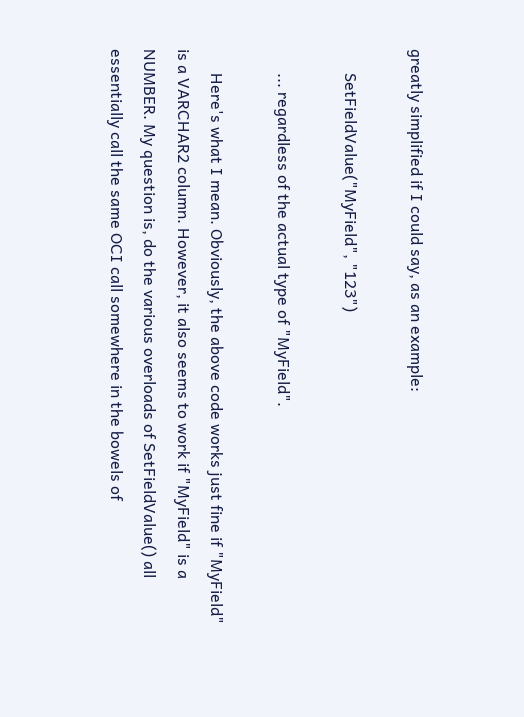greatly simplified if I could say, as an example:

      SetFieldValue("MyField", "123")

      ... regardless of the actual type of "MyField".

      Here's what I mean. Obviously, the above code works just fine if "MyField" is a VARCHAR2 column. However, it also seems to work if "MyField" is a NUMBER. My question is, do the various overloads of SetFieldValue() all essentially call the same OCI call somewhere in the bowels of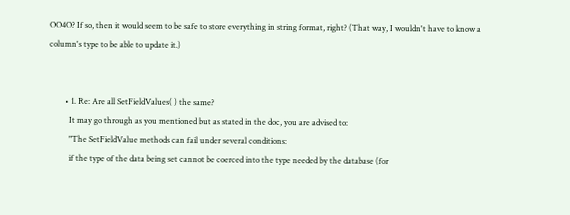OO4O? If so, then it would seem to be safe to store everything in string format, right? (That way, I wouldn't have to know a column's type to be able to update it.)


        • 1. Re: Are all SetFieldValues( ) the same?
          It may go through as you mentioned but as stated in the doc, you are advised to:
          "The SetFieldValue methods can fail under several conditions:
          if the type of the data being set cannot be coerced into the type needed by the database (for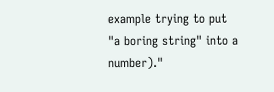example trying to put "a boring string" into a number)."